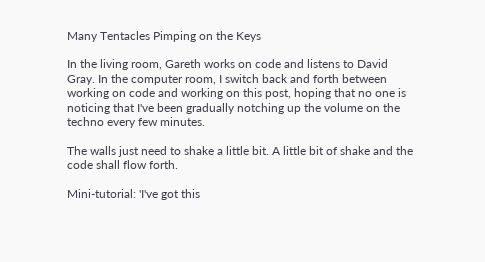Many Tentacles Pimping on the Keys

In the living room, Gareth works on code and listens to David Gray. In the computer room, I switch back and forth between working on code and working on this post, hoping that no one is noticing that I've been gradually notching up the volume on the techno every few minutes.

The walls just need to shake a little bit. A little bit of shake and the code shall flow forth.

Mini-tutorial: 'I've got this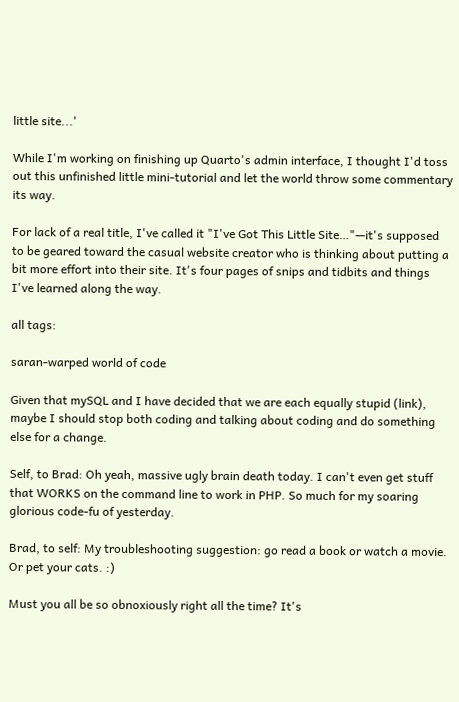little site...'

While I'm working on finishing up Quarto's admin interface, I thought I'd toss out this unfinished little mini-tutorial and let the world throw some commentary its way.

For lack of a real title, I've called it "I've Got This Little Site…"—it's supposed to be geared toward the casual website creator who is thinking about putting a bit more effort into their site. It's four pages of snips and tidbits and things I've learned along the way.

all tags:

saran-warped world of code

Given that mySQL and I have decided that we are each equally stupid (link), maybe I should stop both coding and talking about coding and do something else for a change.

Self, to Brad: Oh yeah, massive ugly brain death today. I can't even get stuff that WORKS on the command line to work in PHP. So much for my soaring glorious code-fu of yesterday.

Brad, to self: My troubleshooting suggestion: go read a book or watch a movie. Or pet your cats. :)

Must you all be so obnoxiously right all the time? It's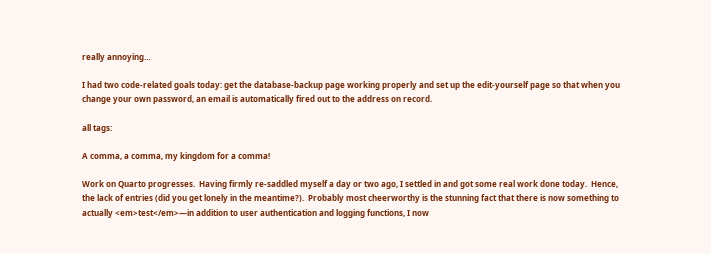really annoying…

I had two code-related goals today: get the database-backup page working properly and set up the edit-yourself page so that when you change your own password, an email is automatically fired out to the address on record.

all tags:

A comma, a comma, my kingdom for a comma!

Work on Quarto progresses.  Having firmly re-saddled myself a day or two ago, I settled in and got some real work done today.  Hence, the lack of entries (did you get lonely in the meantime?).  Probably most cheerworthy is the stunning fact that there is now something to actually <em>test</em>—in addition to user authentication and logging functions, I now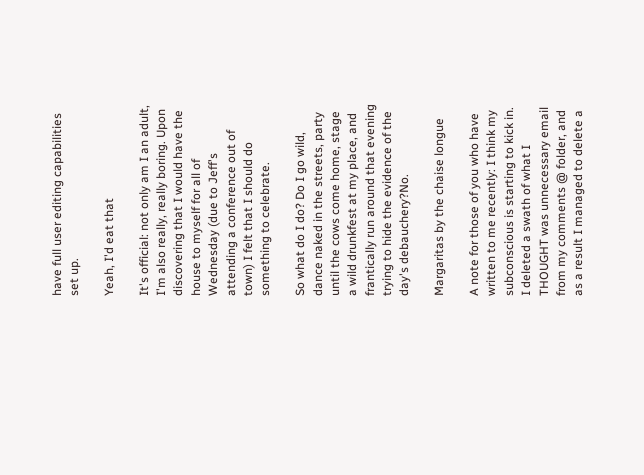have full user editing capabilities set up.

Yeah, I'd eat that

It's official: not only am I an adult, I'm also really, really boring. Upon discovering that I would have the house to myself for all of Wednesday (due to Jeff's attending a conference out of town) I felt that I should do something to celebrate.

So what do I do? Do I go wild, dance naked in the streets, party until the cows come home, stage a wild drunkfest at my place, and frantically run around that evening trying to hide the evidence of the day's debauchery?No.

Margaritas by the chaise longue

A note for those of you who have written to me recently: I think my subconscious is starting to kick in. I deleted a swath of what I THOUGHT was unnecessary email from my comments @ folder, and as a result I managed to delete a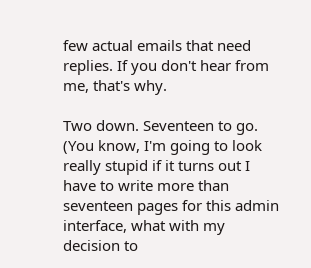few actual emails that need replies. If you don't hear from me, that's why.

Two down. Seventeen to go. (You know, I'm going to look really stupid if it turns out I have to write more than seventeen pages for this admin interface, what with my decision to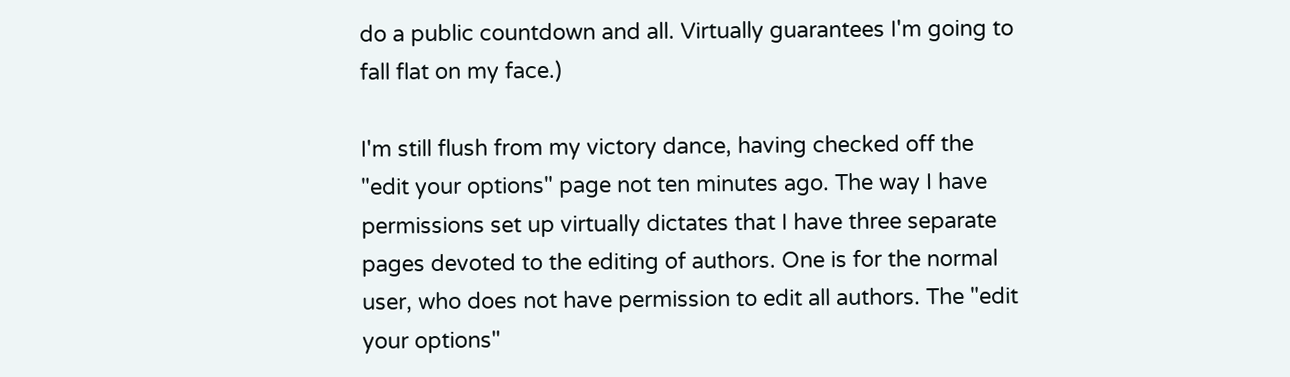do a public countdown and all. Virtually guarantees I'm going to fall flat on my face.)

I'm still flush from my victory dance, having checked off the "edit your options" page not ten minutes ago. The way I have permissions set up virtually dictates that I have three separate pages devoted to the editing of authors. One is for the normal user, who does not have permission to edit all authors. The "edit your options"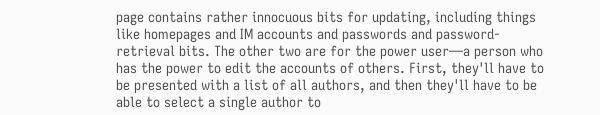page contains rather innocuous bits for updating, including things like homepages and IM accounts and passwords and password-retrieval bits. The other two are for the power user—a person who has the power to edit the accounts of others. First, they'll have to be presented with a list of all authors, and then they'll have to be able to select a single author to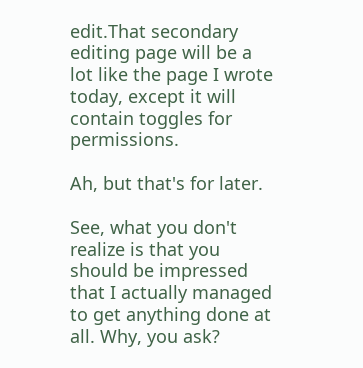edit.That secondary editing page will be a lot like the page I wrote today, except it will contain toggles for permissions.

Ah, but that's for later.

See, what you don't realize is that you should be impressed that I actually managed to get anything done at all. Why, you ask?